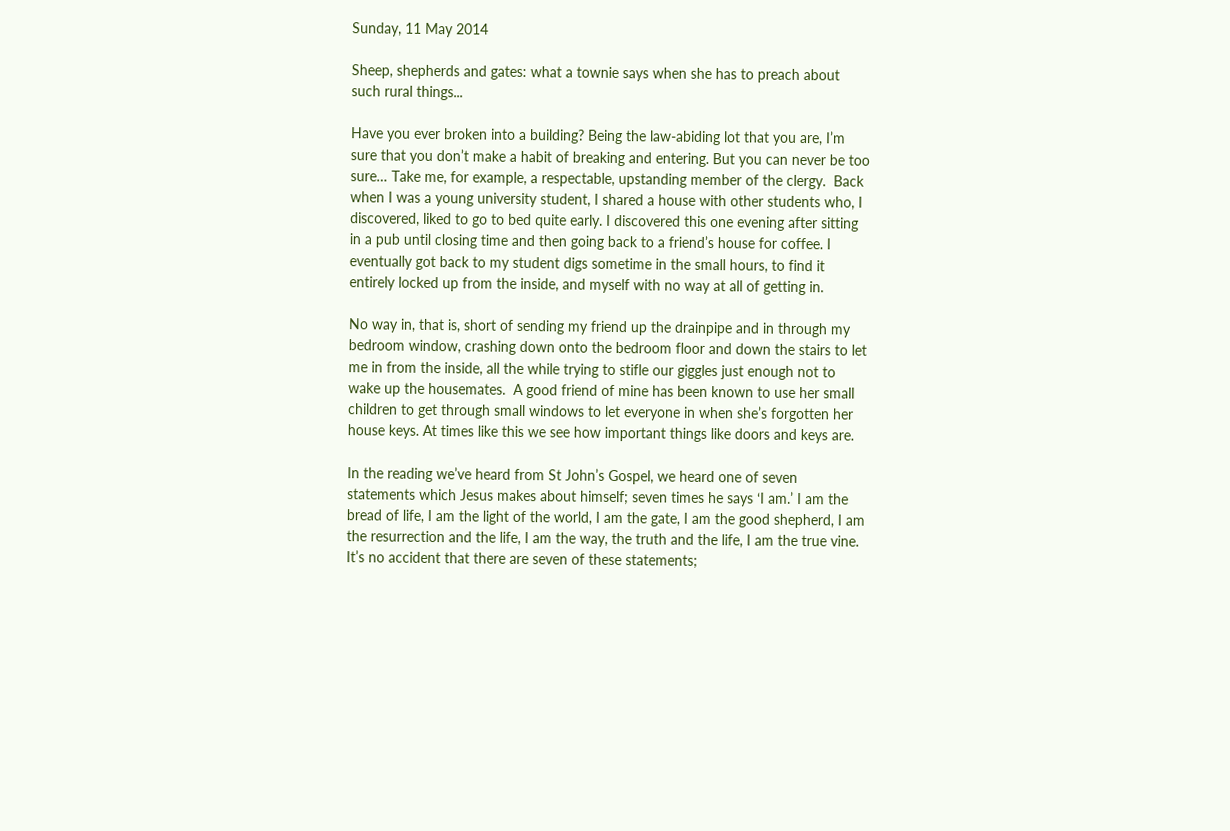Sunday, 11 May 2014

Sheep, shepherds and gates: what a townie says when she has to preach about such rural things...

Have you ever broken into a building? Being the law-abiding lot that you are, I’m sure that you don’t make a habit of breaking and entering. But you can never be too sure… Take me, for example, a respectable, upstanding member of the clergy.  Back when I was a young university student, I shared a house with other students who, I discovered, liked to go to bed quite early. I discovered this one evening after sitting in a pub until closing time and then going back to a friend’s house for coffee. I eventually got back to my student digs sometime in the small hours, to find it entirely locked up from the inside, and myself with no way at all of getting in.

No way in, that is, short of sending my friend up the drainpipe and in through my bedroom window, crashing down onto the bedroom floor and down the stairs to let me in from the inside, all the while trying to stifle our giggles just enough not to wake up the housemates.  A good friend of mine has been known to use her small children to get through small windows to let everyone in when she’s forgotten her house keys. At times like this we see how important things like doors and keys are.

In the reading we’ve heard from St John’s Gospel, we heard one of seven statements which Jesus makes about himself; seven times he says ‘I am.’ I am the bread of life, I am the light of the world, I am the gate, I am the good shepherd, I am the resurrection and the life, I am the way, the truth and the life, I am the true vine. It’s no accident that there are seven of these statements;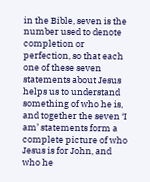in the Bible, seven is the number used to denote completion or perfection, so that each one of these seven statements about Jesus helps us to understand something of who he is, and together the seven ‘I am’ statements form a complete picture of who Jesus is for John, and who he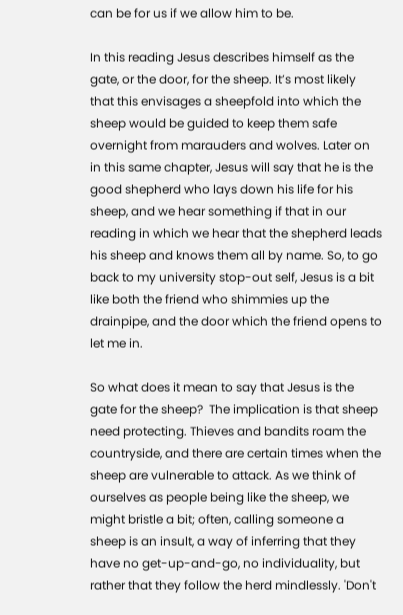can be for us if we allow him to be.

In this reading Jesus describes himself as the gate, or the door, for the sheep. It’s most likely that this envisages a sheepfold into which the sheep would be guided to keep them safe overnight from marauders and wolves. Later on in this same chapter, Jesus will say that he is the good shepherd who lays down his life for his sheep, and we hear something if that in our reading in which we hear that the shepherd leads his sheep and knows them all by name. So, to go back to my university stop-out self, Jesus is a bit like both the friend who shimmies up the drainpipe, and the door which the friend opens to let me in.

So what does it mean to say that Jesus is the gate for the sheep?  The implication is that sheep need protecting. Thieves and bandits roam the countryside, and there are certain times when the sheep are vulnerable to attack. As we think of ourselves as people being like the sheep, we might bristle a bit; often, calling someone a sheep is an insult, a way of inferring that they have no get-up-and-go, no individuality, but rather that they follow the herd mindlessly. 'Don't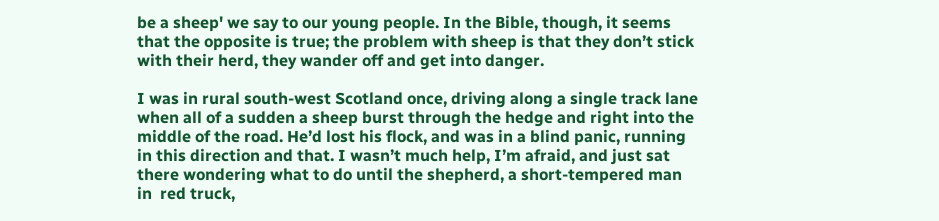be a sheep' we say to our young people. In the Bible, though, it seems that the opposite is true; the problem with sheep is that they don’t stick with their herd, they wander off and get into danger.

I was in rural south-west Scotland once, driving along a single track lane when all of a sudden a sheep burst through the hedge and right into the middle of the road. He’d lost his flock, and was in a blind panic, running in this direction and that. I wasn’t much help, I’m afraid, and just sat there wondering what to do until the shepherd, a short-tempered man in  red truck,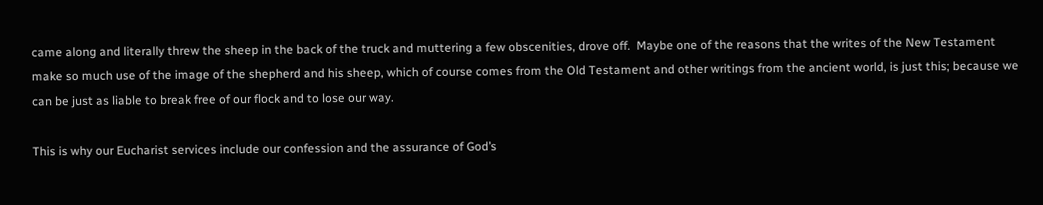came along and literally threw the sheep in the back of the truck and muttering a few obscenities, drove off.  Maybe one of the reasons that the writes of the New Testament make so much use of the image of the shepherd and his sheep, which of course comes from the Old Testament and other writings from the ancient world, is just this; because we can be just as liable to break free of our flock and to lose our way.

This is why our Eucharist services include our confession and the assurance of God’s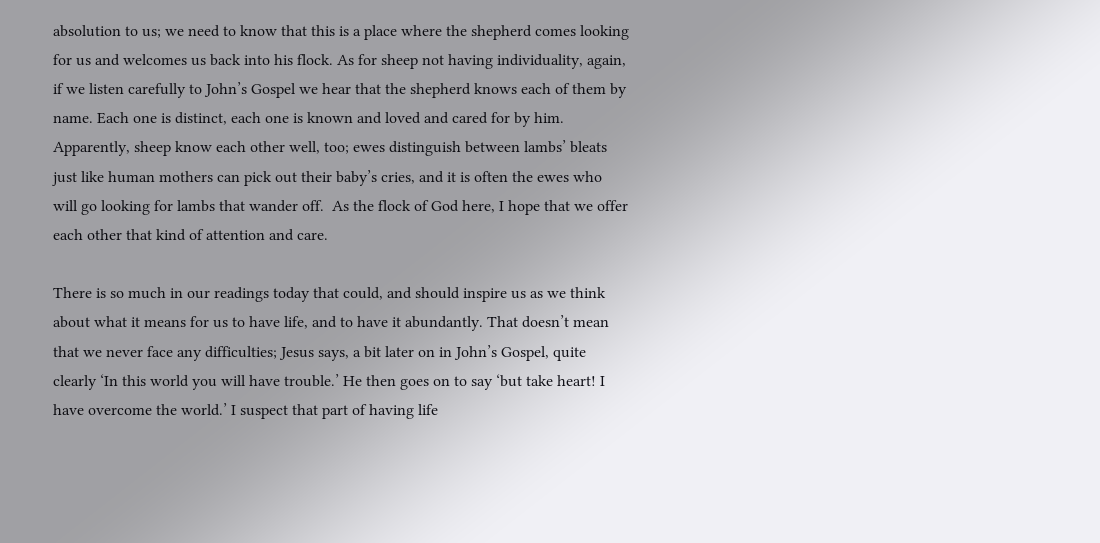absolution to us; we need to know that this is a place where the shepherd comes looking for us and welcomes us back into his flock. As for sheep not having individuality, again, if we listen carefully to John’s Gospel we hear that the shepherd knows each of them by name. Each one is distinct, each one is known and loved and cared for by him. Apparently, sheep know each other well, too; ewes distinguish between lambs’ bleats just like human mothers can pick out their baby’s cries, and it is often the ewes who will go looking for lambs that wander off.  As the flock of God here, I hope that we offer each other that kind of attention and care.

There is so much in our readings today that could, and should inspire us as we think about what it means for us to have life, and to have it abundantly. That doesn’t mean that we never face any difficulties; Jesus says, a bit later on in John’s Gospel, quite clearly ‘In this world you will have trouble.’ He then goes on to say ‘but take heart! I have overcome the world.’ I suspect that part of having life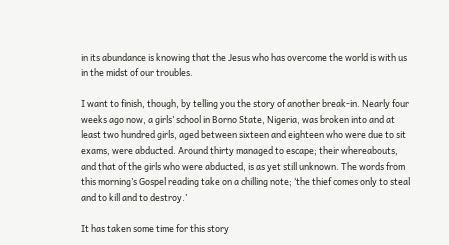in its abundance is knowing that the Jesus who has overcome the world is with us in the midst of our troubles.

I want to finish, though, by telling you the story of another break-in. Nearly four weeks ago now, a girls’ school in Borno State, Nigeria, was broken into and at least two hundred girls, aged between sixteen and eighteen who were due to sit exams, were abducted. Around thirty managed to escape; their whereabouts, and that of the girls who were abducted, is as yet still unknown. The words from this morning’s Gospel reading take on a chilling note; ‘the thief comes only to steal and to kill and to destroy.’

It has taken some time for this story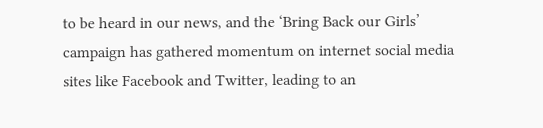to be heard in our news, and the ‘Bring Back our Girls’ campaign has gathered momentum on internet social media sites like Facebook and Twitter, leading to an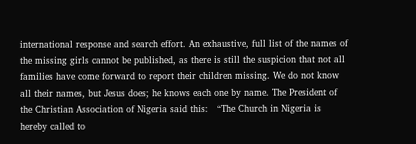international response and search effort. An exhaustive, full list of the names of the missing girls cannot be published, as there is still the suspicion that not all families have come forward to report their children missing. We do not know all their names, but Jesus does; he knows each one by name. The President of the Christian Association of Nigeria said this:   “The Church in Nigeria is hereby called to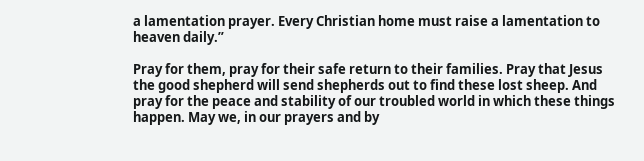a lamentation prayer. Every Christian home must raise a lamentation to heaven daily.”

Pray for them, pray for their safe return to their families. Pray that Jesus the good shepherd will send shepherds out to find these lost sheep. And pray for the peace and stability of our troubled world in which these things happen. May we, in our prayers and by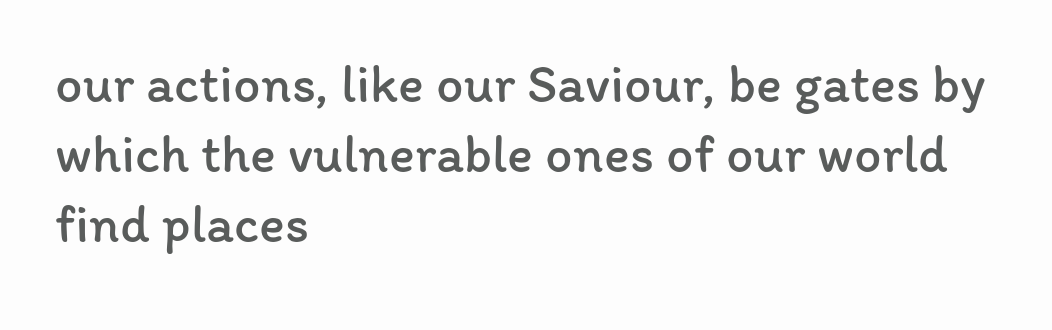our actions, like our Saviour, be gates by which the vulnerable ones of our world find places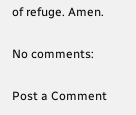of refuge. Amen.

No comments:

Post a Comment